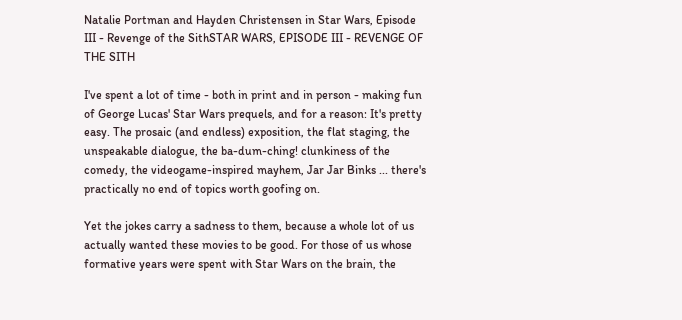Natalie Portman and Hayden Christensen in Star Wars, Episode III - Revenge of the SithSTAR WARS, EPISODE III - REVENGE OF THE SITH

I've spent a lot of time - both in print and in person - making fun of George Lucas' Star Wars prequels, and for a reason: It's pretty easy. The prosaic (and endless) exposition, the flat staging, the unspeakable dialogue, the ba-dum-ching! clunkiness of the comedy, the videogame-inspired mayhem, Jar Jar Binks ... there's practically no end of topics worth goofing on.

Yet the jokes carry a sadness to them, because a whole lot of us actually wanted these movies to be good. For those of us whose formative years were spent with Star Wars on the brain, the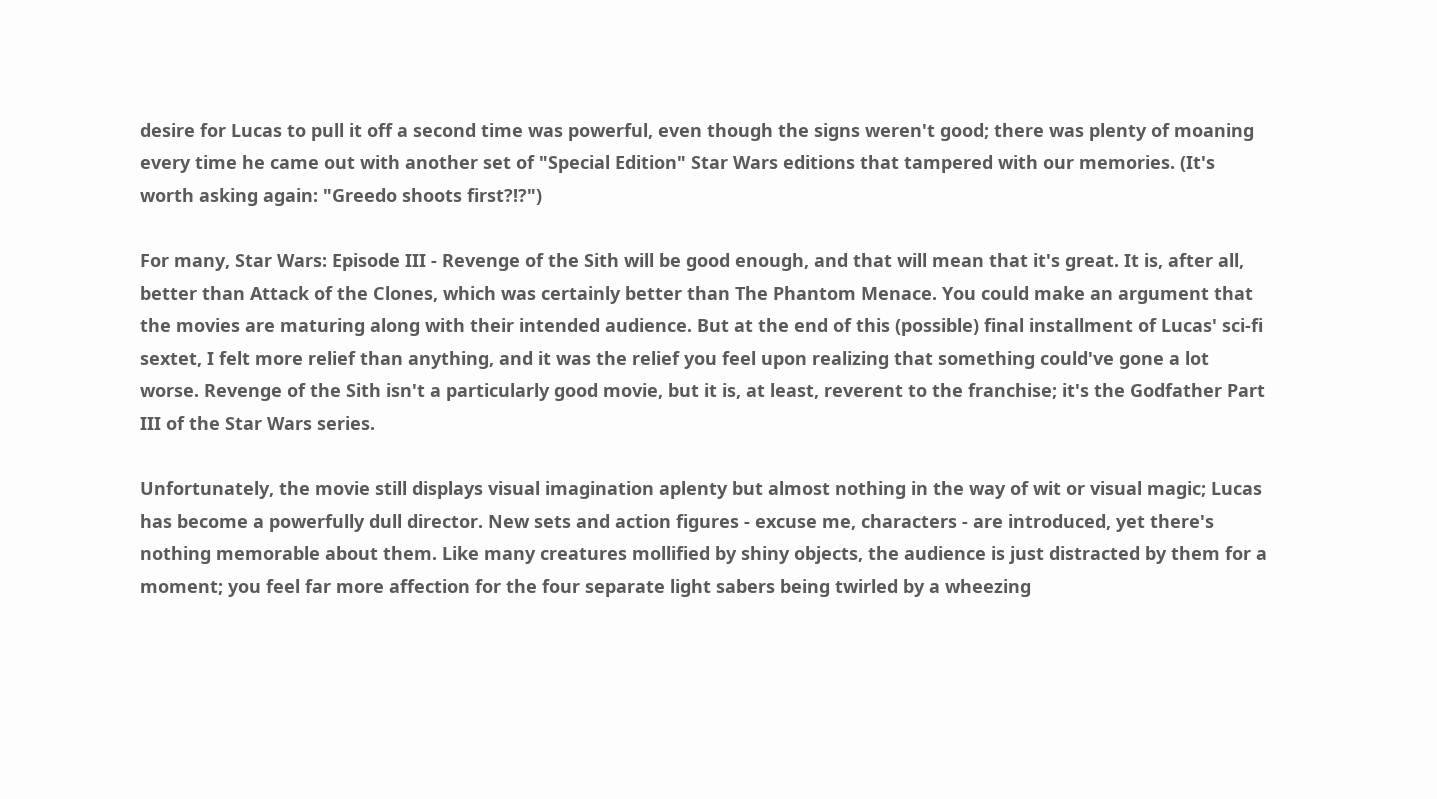desire for Lucas to pull it off a second time was powerful, even though the signs weren't good; there was plenty of moaning every time he came out with another set of "Special Edition" Star Wars editions that tampered with our memories. (It's worth asking again: "Greedo shoots first?!?")

For many, Star Wars: Episode III - Revenge of the Sith will be good enough, and that will mean that it's great. It is, after all, better than Attack of the Clones, which was certainly better than The Phantom Menace. You could make an argument that the movies are maturing along with their intended audience. But at the end of this (possible) final installment of Lucas' sci-fi sextet, I felt more relief than anything, and it was the relief you feel upon realizing that something could've gone a lot worse. Revenge of the Sith isn't a particularly good movie, but it is, at least, reverent to the franchise; it's the Godfather Part III of the Star Wars series.

Unfortunately, the movie still displays visual imagination aplenty but almost nothing in the way of wit or visual magic; Lucas has become a powerfully dull director. New sets and action figures - excuse me, characters - are introduced, yet there's nothing memorable about them. Like many creatures mollified by shiny objects, the audience is just distracted by them for a moment; you feel far more affection for the four separate light sabers being twirled by a wheezing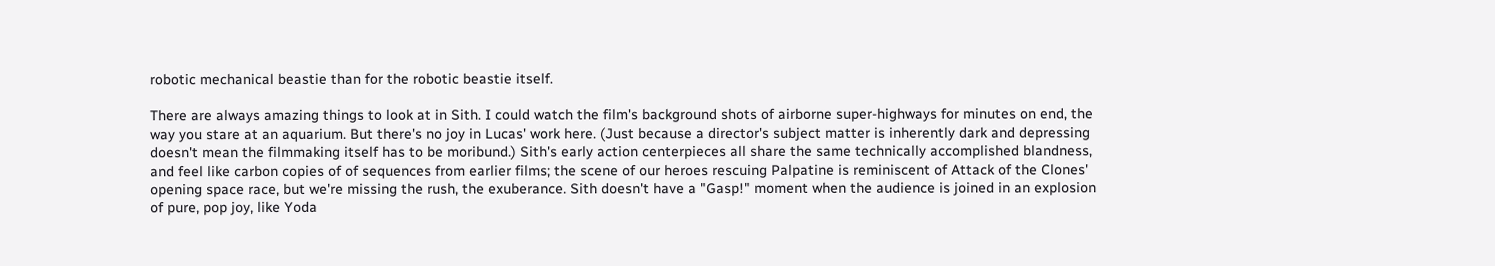robotic mechanical beastie than for the robotic beastie itself.

There are always amazing things to look at in Sith. I could watch the film's background shots of airborne super-highways for minutes on end, the way you stare at an aquarium. But there's no joy in Lucas' work here. (Just because a director's subject matter is inherently dark and depressing doesn't mean the filmmaking itself has to be moribund.) Sith's early action centerpieces all share the same technically accomplished blandness, and feel like carbon copies of of sequences from earlier films; the scene of our heroes rescuing Palpatine is reminiscent of Attack of the Clones' opening space race, but we're missing the rush, the exuberance. Sith doesn't have a "Gasp!" moment when the audience is joined in an explosion of pure, pop joy, like Yoda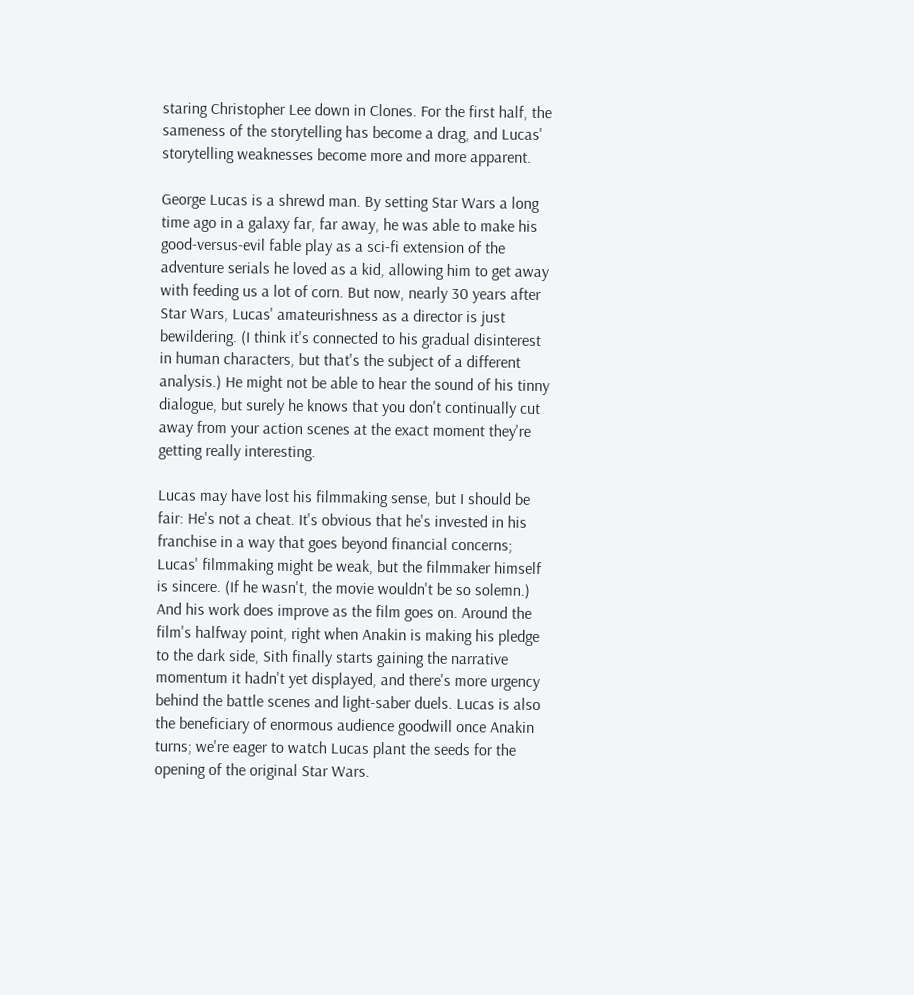staring Christopher Lee down in Clones. For the first half, the sameness of the storytelling has become a drag, and Lucas' storytelling weaknesses become more and more apparent.

George Lucas is a shrewd man. By setting Star Wars a long time ago in a galaxy far, far away, he was able to make his good-versus-evil fable play as a sci-fi extension of the adventure serials he loved as a kid, allowing him to get away with feeding us a lot of corn. But now, nearly 30 years after Star Wars, Lucas' amateurishness as a director is just bewildering. (I think it's connected to his gradual disinterest in human characters, but that's the subject of a different analysis.) He might not be able to hear the sound of his tinny dialogue, but surely he knows that you don't continually cut away from your action scenes at the exact moment they're getting really interesting.

Lucas may have lost his filmmaking sense, but I should be fair: He's not a cheat. It's obvious that he's invested in his franchise in a way that goes beyond financial concerns; Lucas' filmmaking might be weak, but the filmmaker himself is sincere. (If he wasn't, the movie wouldn't be so solemn.) And his work does improve as the film goes on. Around the film's halfway point, right when Anakin is making his pledge to the dark side, Sith finally starts gaining the narrative momentum it hadn't yet displayed, and there's more urgency behind the battle scenes and light-saber duels. Lucas is also the beneficiary of enormous audience goodwill once Anakin turns; we're eager to watch Lucas plant the seeds for the opening of the original Star Wars.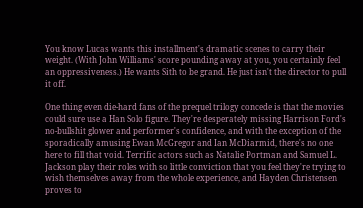You know Lucas wants this installment's dramatic scenes to carry their weight. (With John Williams' score pounding away at you, you certainly feel an oppressiveness.) He wants Sith to be grand. He just isn't the director to pull it off.

One thing even die-hard fans of the prequel trilogy concede is that the movies could sure use a Han Solo figure. They're desperately missing Harrison Ford's no-bullshit glower and performer's confidence, and with the exception of the sporadically amusing Ewan McGregor and Ian McDiarmid, there's no one here to fill that void. Terrific actors such as Natalie Portman and Samuel L. Jackson play their roles with so little conviction that you feel they're trying to wish themselves away from the whole experience, and Hayden Christensen proves to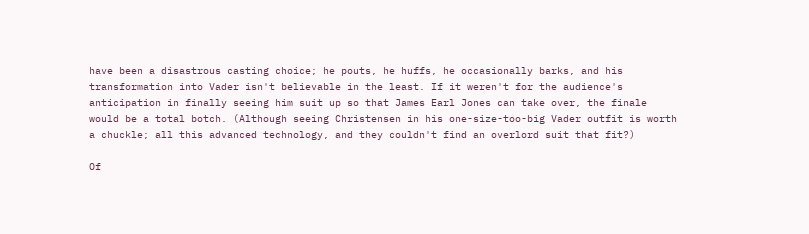have been a disastrous casting choice; he pouts, he huffs, he occasionally barks, and his transformation into Vader isn't believable in the least. If it weren't for the audience's anticipation in finally seeing him suit up so that James Earl Jones can take over, the finale would be a total botch. (Although seeing Christensen in his one-size-too-big Vader outfit is worth a chuckle; all this advanced technology, and they couldn't find an overlord suit that fit?)

Of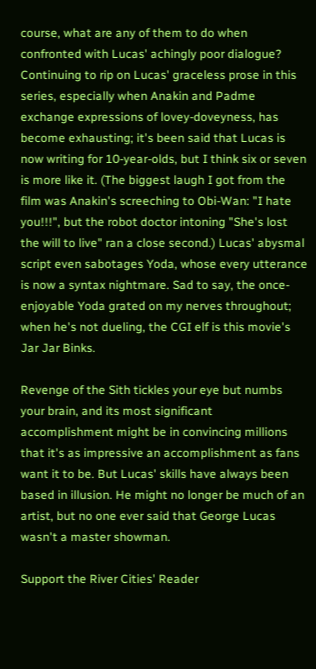course, what are any of them to do when confronted with Lucas' achingly poor dialogue? Continuing to rip on Lucas' graceless prose in this series, especially when Anakin and Padme exchange expressions of lovey-doveyness, has become exhausting; it's been said that Lucas is now writing for 10-year-olds, but I think six or seven is more like it. (The biggest laugh I got from the film was Anakin's screeching to Obi-Wan: "I hate you!!!", but the robot doctor intoning "She's lost the will to live" ran a close second.) Lucas' abysmal script even sabotages Yoda, whose every utterance is now a syntax nightmare. Sad to say, the once-enjoyable Yoda grated on my nerves throughout; when he's not dueling, the CGI elf is this movie's Jar Jar Binks.

Revenge of the Sith tickles your eye but numbs your brain, and its most significant accomplishment might be in convincing millions that it's as impressive an accomplishment as fans want it to be. But Lucas' skills have always been based in illusion. He might no longer be much of an artist, but no one ever said that George Lucas wasn't a master showman.

Support the River Cities' Reader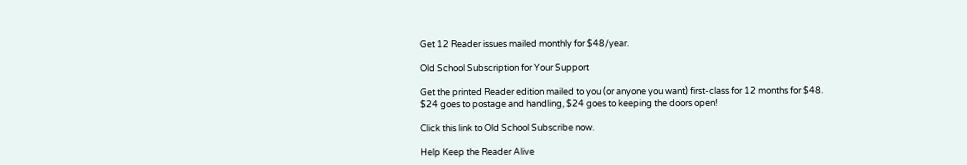Get 12 Reader issues mailed monthly for $48/year.

Old School Subscription for Your Support

Get the printed Reader edition mailed to you (or anyone you want) first-class for 12 months for $48.
$24 goes to postage and handling, $24 goes to keeping the doors open!

Click this link to Old School Subscribe now.

Help Keep the Reader Alive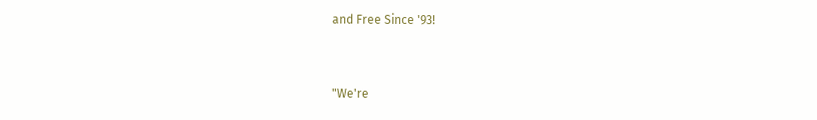and Free Since '93!


"We're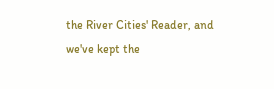the River Cities' Reader, and we've kept the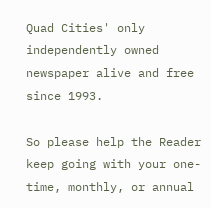Quad Cities' only independently owned newspaper alive and free since 1993.

So please help the Reader keep going with your one-time, monthly, or annual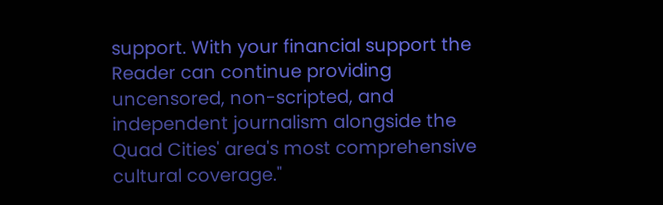support. With your financial support the Reader can continue providing uncensored, non-scripted, and independent journalism alongside the Quad Cities' area's most comprehensive cultural coverage."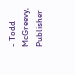- Todd McGreevy, Publisher